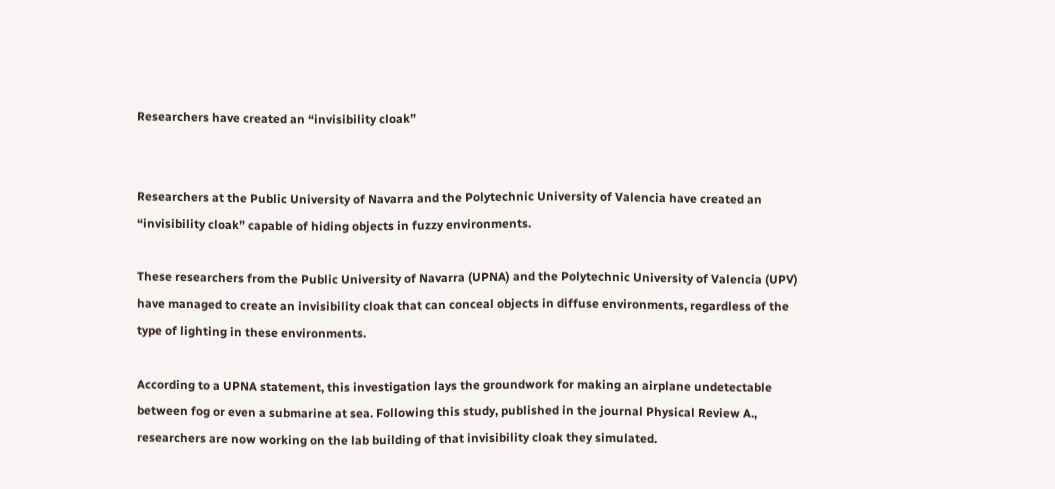Researchers have created an “invisibility cloak”


Researchers at the Public University of Navarra and the Polytechnic University of Valencia have created an “invisibility cloak” capable of hiding objects in fuzzy environments.

These researchers from the Public University of Navarra (UPNA) and the Polytechnic University of Valencia (UPV) have managed to create an invisibility cloak that can conceal objects in diffuse environments, regardless of the type of lighting in these environments.

According to a UPNA statement, this investigation lays the groundwork for making an airplane undetectable between fog or even a submarine at sea. Following this study, published in the journal Physical Review A., researchers are now working on the lab building of that invisibility cloak they simulated.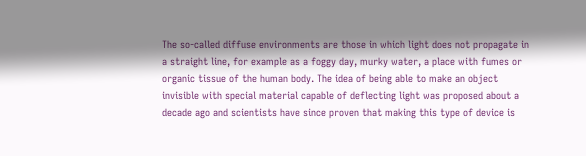The so-called diffuse environments are those in which light does not propagate in a straight line, for example as a foggy day, murky water, a place with fumes or organic tissue of the human body. The idea of being able to make an object invisible with special material capable of deflecting light was proposed about a decade ago and scientists have since proven that making this type of device is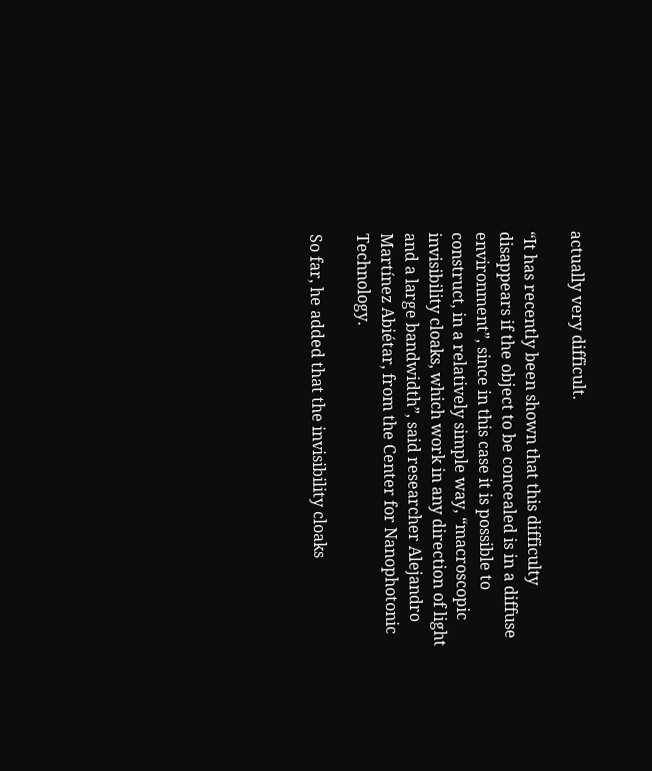actually very difficult.

“It has recently been shown that this difficulty disappears if the object to be concealed is in a diffuse environment”, since in this case it is possible to construct, in a relatively simple way, “macroscopic invisibility cloaks, which work in any direction of light and a large bandwidth”, said researcher Alejandro Martínez Abiétar, from the Center for Nanophotonic Technology.

So far, he added that the invisibility cloaks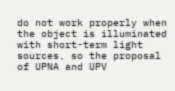do not work properly when the object is illuminated with short-term light sources, so the proposal of UPNA and UPV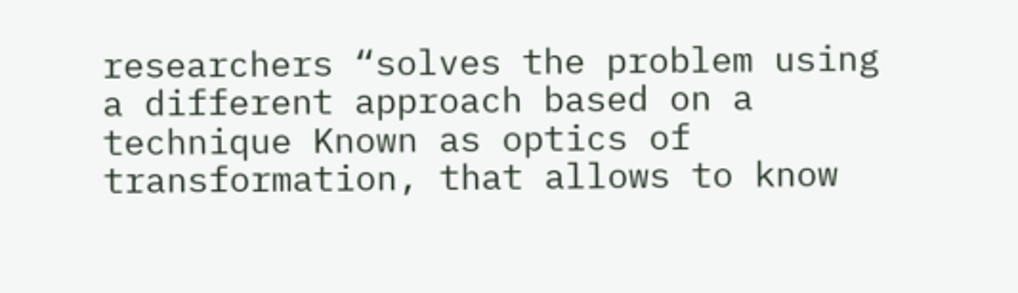researchers “solves the problem using a different approach based on a technique Known as optics of transformation, that allows to know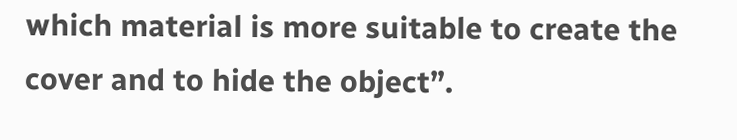which material is more suitable to create the cover and to hide the object”.